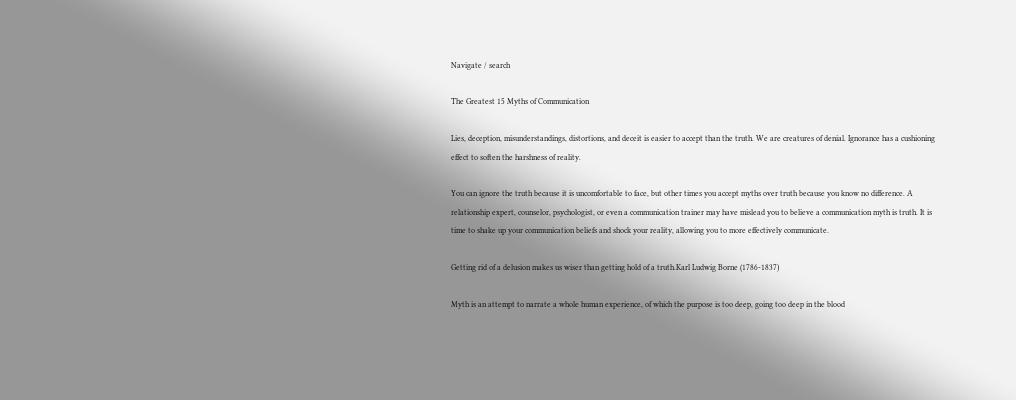Navigate / search

The Greatest 15 Myths of Communication

Lies, deception, misunderstandings, distortions, and deceit is easier to accept than the truth. We are creatures of denial. Ignorance has a cushioning effect to soften the harshness of reality.

You can ignore the truth because it is uncomfortable to face, but other times you accept myths over truth because you know no difference. A relationship expert, counselor, psychologist, or even a communication trainer may have mislead you to believe a communication myth is truth. It is time to shake up your communication beliefs and shock your reality, allowing you to more effectively communicate.

Getting rid of a delusion makes us wiser than getting hold of a truth.Karl Ludwig Borne (1786-1837)

Myth is an attempt to narrate a whole human experience, of which the purpose is too deep, going too deep in the blood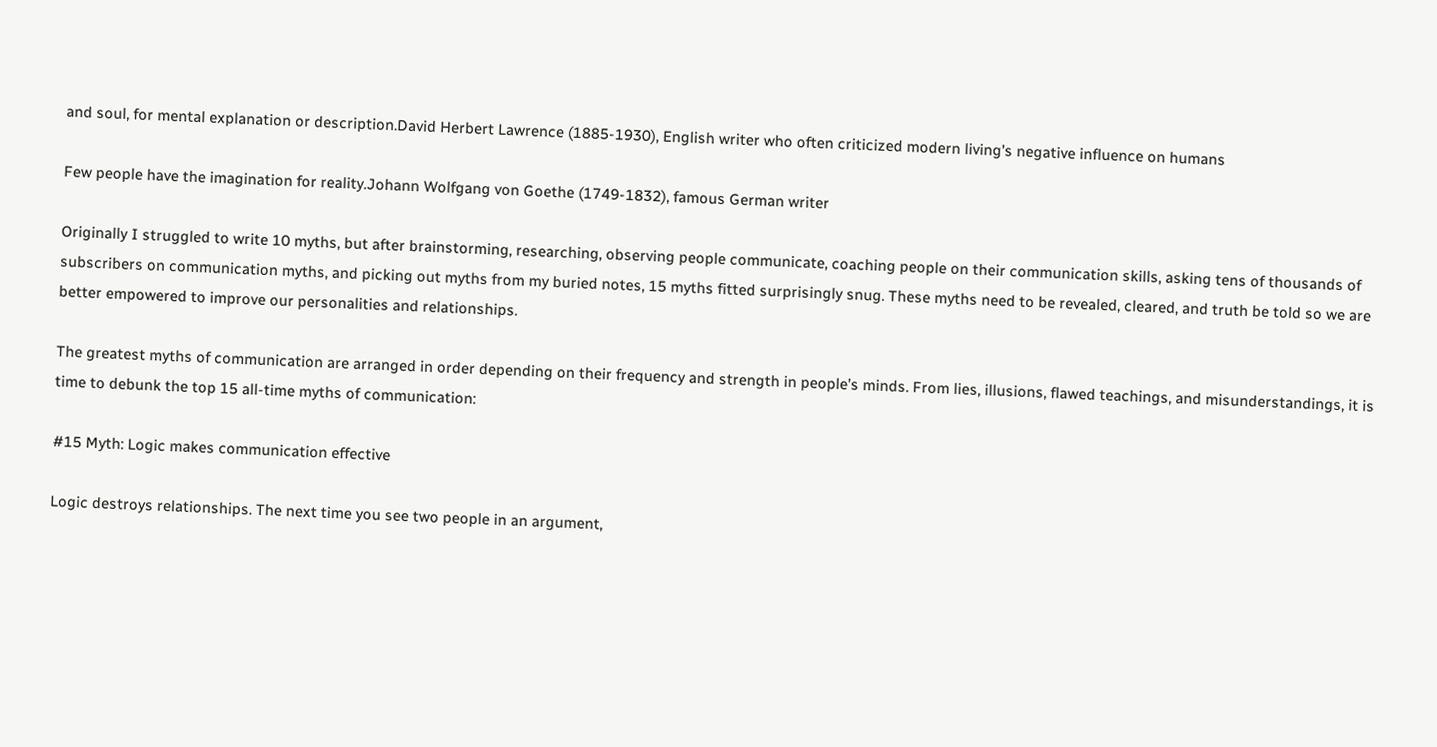and soul, for mental explanation or description.David Herbert Lawrence (1885-1930), English writer who often criticized modern living’s negative influence on humans

Few people have the imagination for reality.Johann Wolfgang von Goethe (1749-1832), famous German writer

Originally I struggled to write 10 myths, but after brainstorming, researching, observing people communicate, coaching people on their communication skills, asking tens of thousands of subscribers on communication myths, and picking out myths from my buried notes, 15 myths fitted surprisingly snug. These myths need to be revealed, cleared, and truth be told so we are better empowered to improve our personalities and relationships.

The greatest myths of communication are arranged in order depending on their frequency and strength in people’s minds. From lies, illusions, flawed teachings, and misunderstandings, it is time to debunk the top 15 all-time myths of communication:

#15 Myth: Logic makes communication effective

Logic destroys relationships. The next time you see two people in an argument,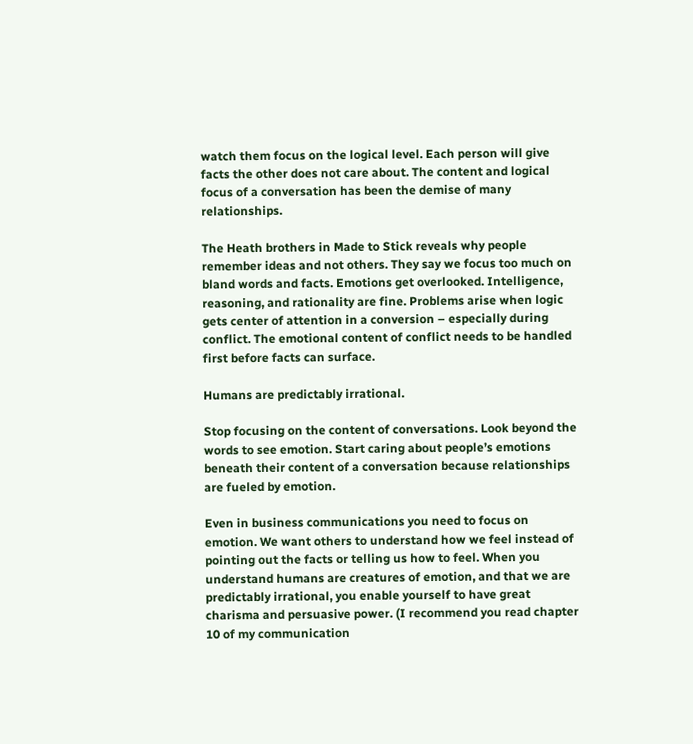watch them focus on the logical level. Each person will give facts the other does not care about. The content and logical focus of a conversation has been the demise of many relationships.

The Heath brothers in Made to Stick reveals why people remember ideas and not others. They say we focus too much on bland words and facts. Emotions get overlooked. Intelligence, reasoning, and rationality are fine. Problems arise when logic gets center of attention in a conversion – especially during conflict. The emotional content of conflict needs to be handled first before facts can surface.

Humans are predictably irrational.

Stop focusing on the content of conversations. Look beyond the words to see emotion. Start caring about people’s emotions beneath their content of a conversation because relationships are fueled by emotion.

Even in business communications you need to focus on emotion. We want others to understand how we feel instead of pointing out the facts or telling us how to feel. When you understand humans are creatures of emotion, and that we are predictably irrational, you enable yourself to have great charisma and persuasive power. (I recommend you read chapter 10 of my communication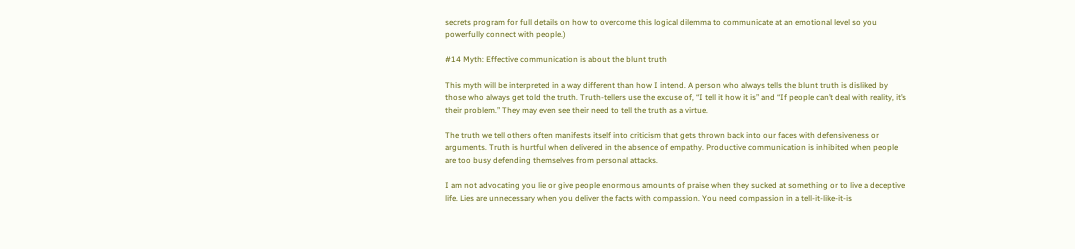secrets program for full details on how to overcome this logical dilemma to communicate at an emotional level so you powerfully connect with people.)

#14 Myth: Effective communication is about the blunt truth

This myth will be interpreted in a way different than how I intend. A person who always tells the blunt truth is disliked by those who always get told the truth. Truth-tellers use the excuse of, “I tell it how it is” and “If people can’t deal with reality, it’s their problem.” They may even see their need to tell the truth as a virtue.

The truth we tell others often manifests itself into criticism that gets thrown back into our faces with defensiveness or arguments. Truth is hurtful when delivered in the absence of empathy. Productive communication is inhibited when people are too busy defending themselves from personal attacks.

I am not advocating you lie or give people enormous amounts of praise when they sucked at something or to live a deceptive life. Lies are unnecessary when you deliver the facts with compassion. You need compassion in a tell-it-like-it-is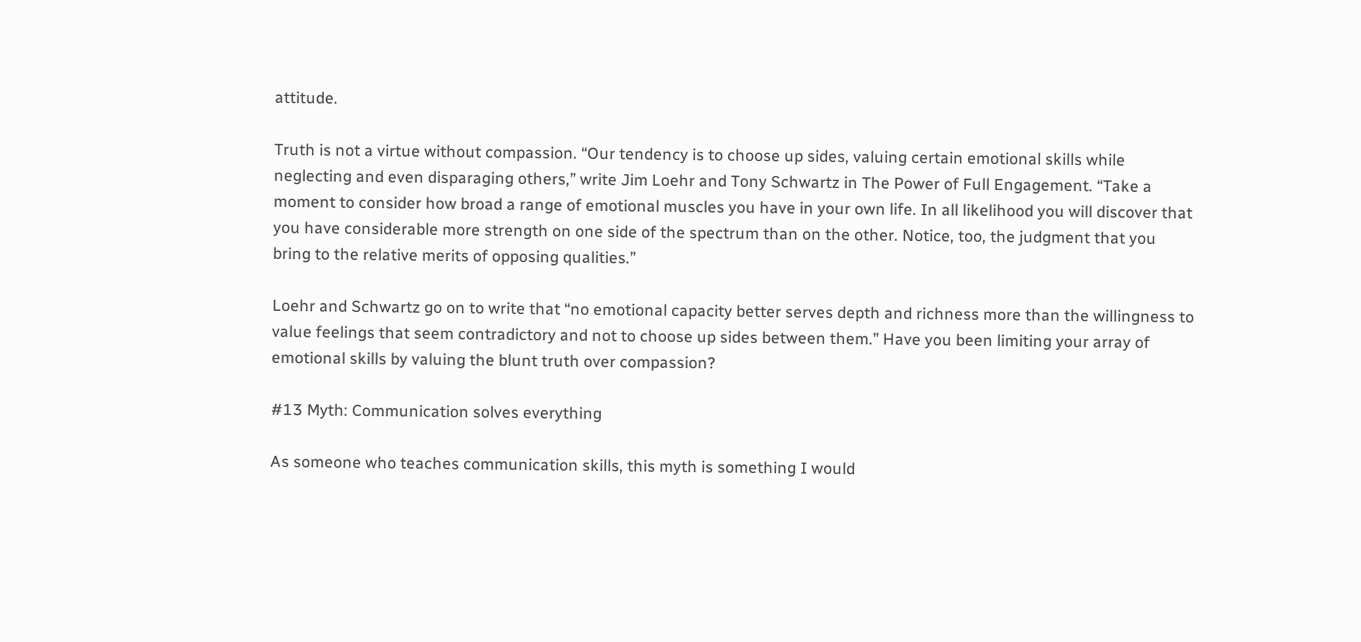attitude.

Truth is not a virtue without compassion. “Our tendency is to choose up sides, valuing certain emotional skills while neglecting and even disparaging others,” write Jim Loehr and Tony Schwartz in The Power of Full Engagement. “Take a moment to consider how broad a range of emotional muscles you have in your own life. In all likelihood you will discover that you have considerable more strength on one side of the spectrum than on the other. Notice, too, the judgment that you bring to the relative merits of opposing qualities.”

Loehr and Schwartz go on to write that “no emotional capacity better serves depth and richness more than the willingness to value feelings that seem contradictory and not to choose up sides between them.” Have you been limiting your array of emotional skills by valuing the blunt truth over compassion?

#13 Myth: Communication solves everything

As someone who teaches communication skills, this myth is something I would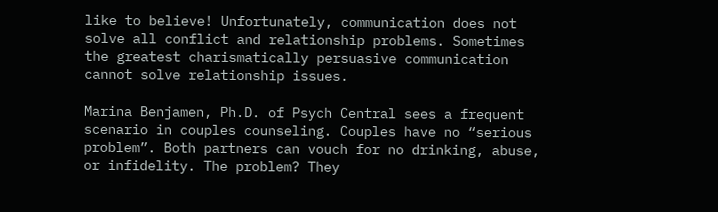like to believe! Unfortunately, communication does not solve all conflict and relationship problems. Sometimes the greatest charismatically persuasive communication cannot solve relationship issues.

Marina Benjamen, Ph.D. of Psych Central sees a frequent scenario in couples counseling. Couples have no “serious problem”. Both partners can vouch for no drinking, abuse, or infidelity. The problem? They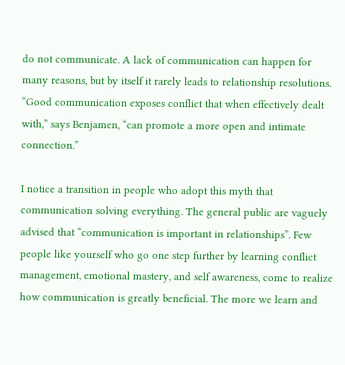do not communicate. A lack of communication can happen for many reasons, but by itself it rarely leads to relationship resolutions. “Good communication exposes conflict that when effectively dealt with,” says Benjamen, “can promote a more open and intimate connection.”

I notice a transition in people who adopt this myth that communication solving everything. The general public are vaguely advised that “communication is important in relationships”. Few people like yourself who go one step further by learning conflict management, emotional mastery, and self awareness, come to realize how communication is greatly beneficial. The more we learn and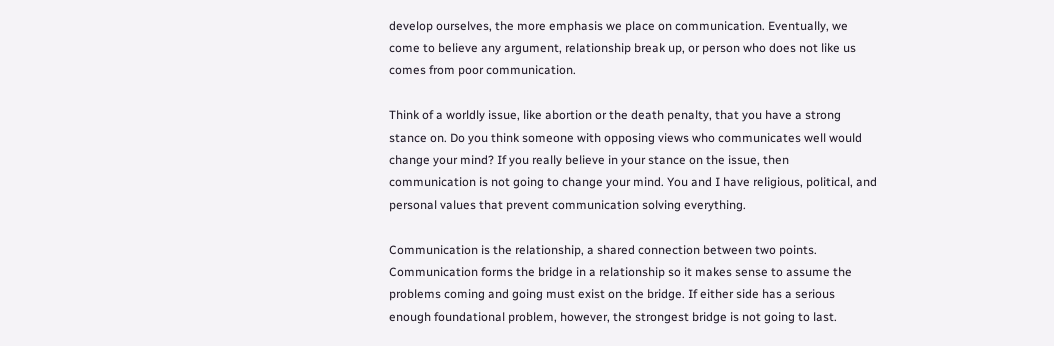develop ourselves, the more emphasis we place on communication. Eventually, we come to believe any argument, relationship break up, or person who does not like us comes from poor communication.

Think of a worldly issue, like abortion or the death penalty, that you have a strong stance on. Do you think someone with opposing views who communicates well would change your mind? If you really believe in your stance on the issue, then communication is not going to change your mind. You and I have religious, political, and personal values that prevent communication solving everything.

Communication is the relationship, a shared connection between two points. Communication forms the bridge in a relationship so it makes sense to assume the problems coming and going must exist on the bridge. If either side has a serious enough foundational problem, however, the strongest bridge is not going to last.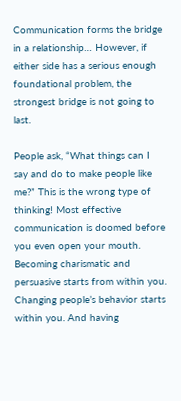Communication forms the bridge in a relationship… However, if either side has a serious enough foundational problem, the strongest bridge is not going to last.

People ask, “What things can I say and do to make people like me?” This is the wrong type of thinking! Most effective communication is doomed before you even open your mouth. Becoming charismatic and persuasive starts from within you. Changing people’s behavior starts within you. And having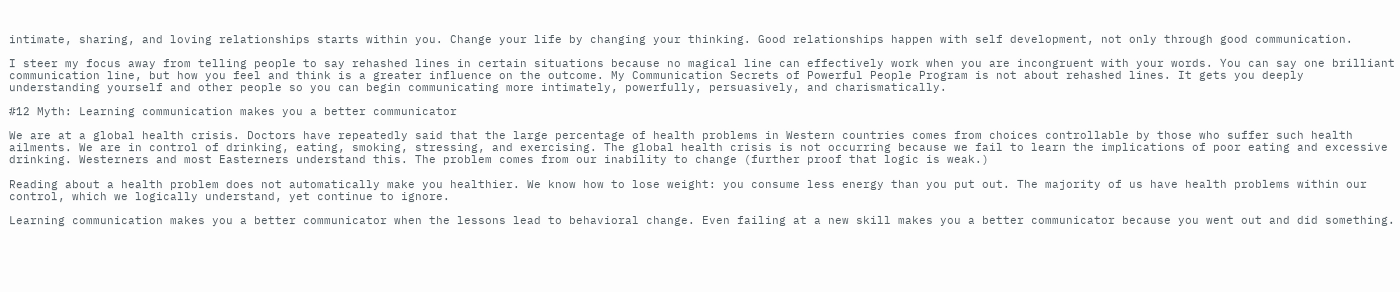intimate, sharing, and loving relationships starts within you. Change your life by changing your thinking. Good relationships happen with self development, not only through good communication.

I steer my focus away from telling people to say rehashed lines in certain situations because no magical line can effectively work when you are incongruent with your words. You can say one brilliant communication line, but how you feel and think is a greater influence on the outcome. My Communication Secrets of Powerful People Program is not about rehashed lines. It gets you deeply understanding yourself and other people so you can begin communicating more intimately, powerfully, persuasively, and charismatically.

#12 Myth: Learning communication makes you a better communicator

We are at a global health crisis. Doctors have repeatedly said that the large percentage of health problems in Western countries comes from choices controllable by those who suffer such health ailments. We are in control of drinking, eating, smoking, stressing, and exercising. The global health crisis is not occurring because we fail to learn the implications of poor eating and excessive drinking. Westerners and most Easterners understand this. The problem comes from our inability to change (further proof that logic is weak.)

Reading about a health problem does not automatically make you healthier. We know how to lose weight: you consume less energy than you put out. The majority of us have health problems within our control, which we logically understand, yet continue to ignore.

Learning communication makes you a better communicator when the lessons lead to behavioral change. Even failing at a new skill makes you a better communicator because you went out and did something.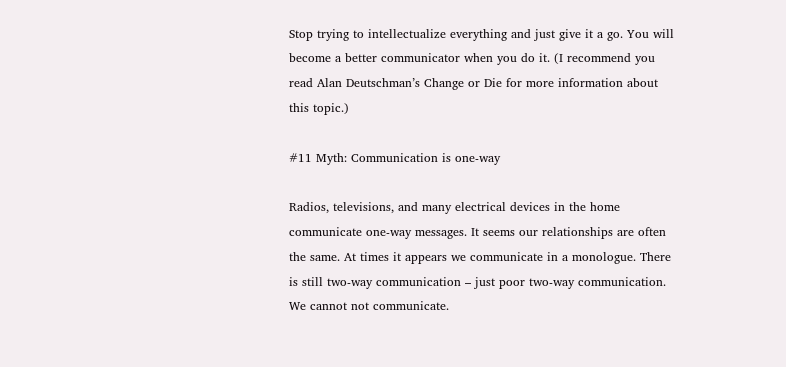Stop trying to intellectualize everything and just give it a go. You will become a better communicator when you do it. (I recommend you read Alan Deutschman’s Change or Die for more information about this topic.)

#11 Myth: Communication is one-way

Radios, televisions, and many electrical devices in the home communicate one-way messages. It seems our relationships are often the same. At times it appears we communicate in a monologue. There is still two-way communication – just poor two-way communication. We cannot not communicate.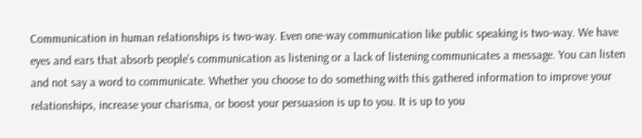Communication in human relationships is two-way. Even one-way communication like public speaking is two-way. We have eyes and ears that absorb people’s communication as listening or a lack of listening communicates a message. You can listen and not say a word to communicate. Whether you choose to do something with this gathered information to improve your relationships, increase your charisma, or boost your persuasion is up to you. It is up to you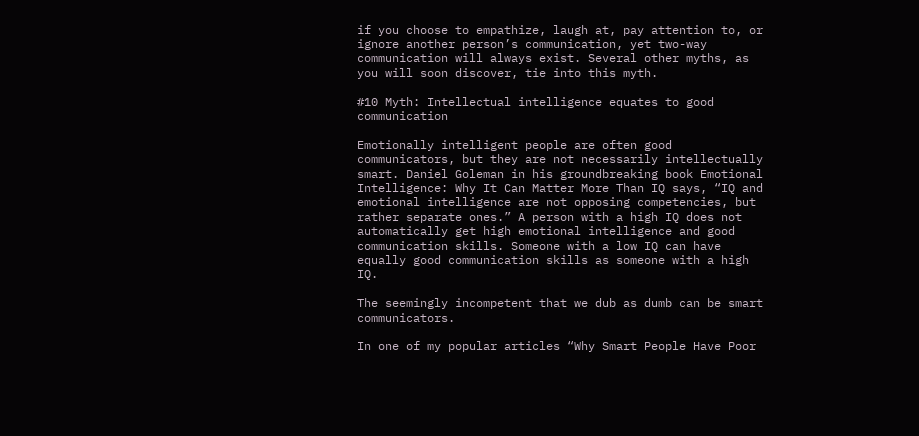if you choose to empathize, laugh at, pay attention to, or ignore another person’s communication, yet two-way communication will always exist. Several other myths, as you will soon discover, tie into this myth.

#10 Myth: Intellectual intelligence equates to good communication

Emotionally intelligent people are often good communicators, but they are not necessarily intellectually smart. Daniel Goleman in his groundbreaking book Emotional Intelligence: Why It Can Matter More Than IQ says, “IQ and emotional intelligence are not opposing competencies, but rather separate ones.” A person with a high IQ does not automatically get high emotional intelligence and good communication skills. Someone with a low IQ can have equally good communication skills as someone with a high IQ.

The seemingly incompetent that we dub as dumb can be smart communicators.

In one of my popular articles “Why Smart People Have Poor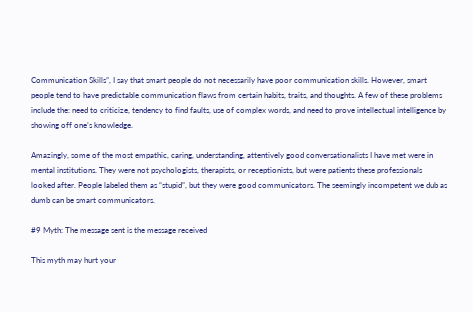Communication Skills”, I say that smart people do not necessarily have poor communication skills. However, smart people tend to have predictable communication flaws from certain habits, traits, and thoughts. A few of these problems include the: need to criticize, tendency to find faults, use of complex words, and need to prove intellectual intelligence by showing off one’s knowledge.

Amazingly, some of the most empathic, caring, understanding, attentively good conversationalists I have met were in mental institutions. They were not psychologists, therapists, or receptionists, but were patients these professionals looked after. People labeled them as “stupid”, but they were good communicators. The seemingly incompetent we dub as dumb can be smart communicators.

#9 Myth: The message sent is the message received

This myth may hurt your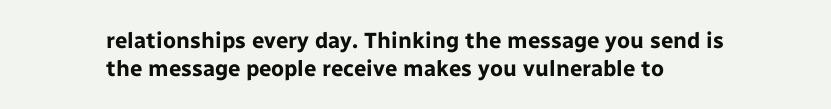relationships every day. Thinking the message you send is the message people receive makes you vulnerable to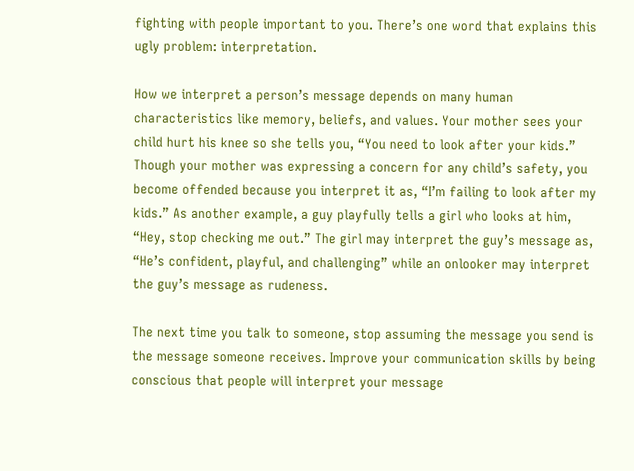fighting with people important to you. There’s one word that explains this ugly problem: interpretation.

How we interpret a person’s message depends on many human characteristics like memory, beliefs, and values. Your mother sees your child hurt his knee so she tells you, “You need to look after your kids.” Though your mother was expressing a concern for any child’s safety, you become offended because you interpret it as, “I’m failing to look after my kids.” As another example, a guy playfully tells a girl who looks at him, “Hey, stop checking me out.” The girl may interpret the guy’s message as, “He’s confident, playful, and challenging” while an onlooker may interpret the guy’s message as rudeness.

The next time you talk to someone, stop assuming the message you send is the message someone receives. Improve your communication skills by being conscious that people will interpret your message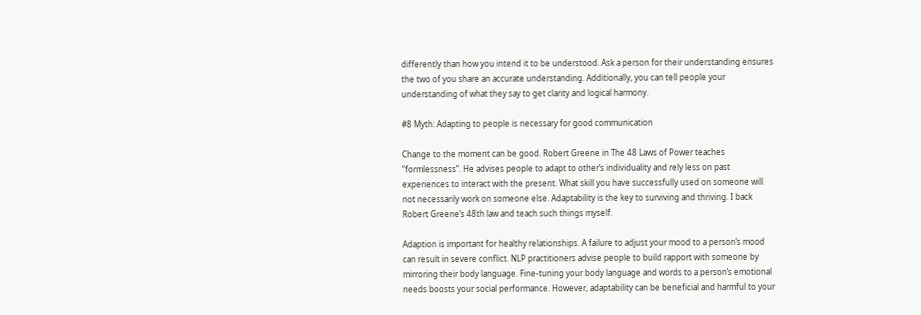differently than how you intend it to be understood. Ask a person for their understanding ensures the two of you share an accurate understanding. Additionally, you can tell people your understanding of what they say to get clarity and logical harmony.

#8 Myth: Adapting to people is necessary for good communication

Change to the moment can be good. Robert Greene in The 48 Laws of Power teaches “formlessness”. He advises people to adapt to other’s individuality and rely less on past experiences to interact with the present. What skill you have successfully used on someone will not necessarily work on someone else. Adaptability is the key to surviving and thriving. I back Robert Greene’s 48th law and teach such things myself.

Adaption is important for healthy relationships. A failure to adjust your mood to a person’s mood can result in severe conflict. NLP practitioners advise people to build rapport with someone by mirroring their body language. Fine-tuning your body language and words to a person’s emotional needs boosts your social performance. However, adaptability can be beneficial and harmful to your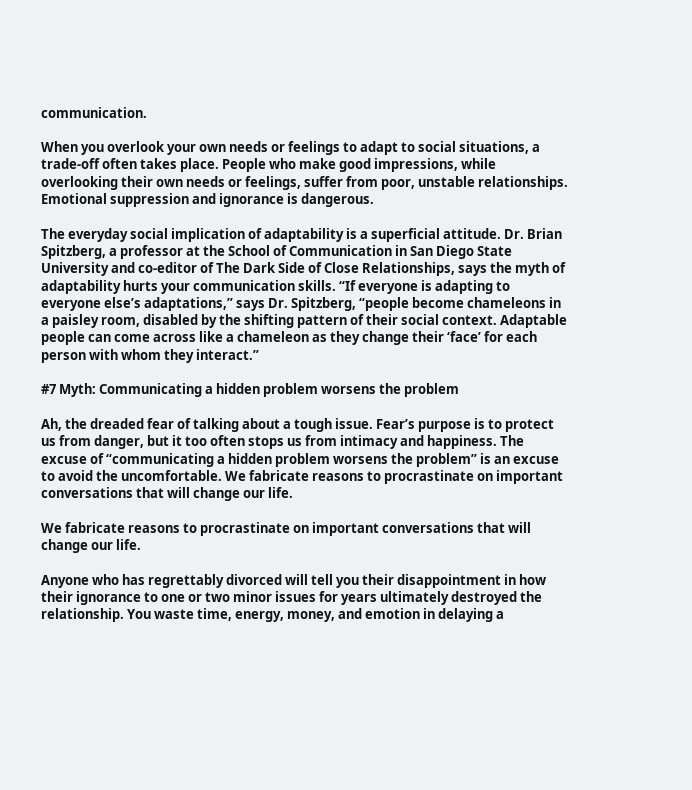communication.

When you overlook your own needs or feelings to adapt to social situations, a trade-off often takes place. People who make good impressions, while overlooking their own needs or feelings, suffer from poor, unstable relationships. Emotional suppression and ignorance is dangerous.

The everyday social implication of adaptability is a superficial attitude. Dr. Brian Spitzberg, a professor at the School of Communication in San Diego State University and co-editor of The Dark Side of Close Relationships, says the myth of adaptability hurts your communication skills. “If everyone is adapting to everyone else’s adaptations,” says Dr. Spitzberg, “people become chameleons in a paisley room, disabled by the shifting pattern of their social context. Adaptable people can come across like a chameleon as they change their ‘face’ for each person with whom they interact.”

#7 Myth: Communicating a hidden problem worsens the problem

Ah, the dreaded fear of talking about a tough issue. Fear’s purpose is to protect us from danger, but it too often stops us from intimacy and happiness. The excuse of “communicating a hidden problem worsens the problem” is an excuse to avoid the uncomfortable. We fabricate reasons to procrastinate on important conversations that will change our life.

We fabricate reasons to procrastinate on important conversations that will change our life.

Anyone who has regrettably divorced will tell you their disappointment in how their ignorance to one or two minor issues for years ultimately destroyed the relationship. You waste time, energy, money, and emotion in delaying a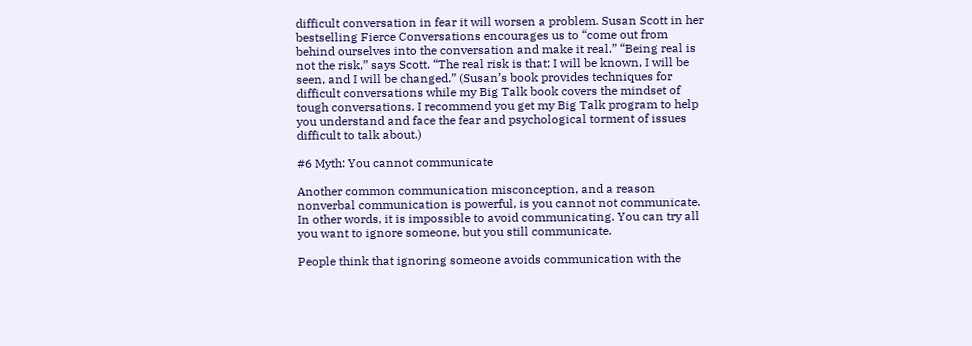difficult conversation in fear it will worsen a problem. Susan Scott in her bestselling Fierce Conversations encourages us to “come out from behind ourselves into the conversation and make it real.” “Being real is not the risk,” says Scott. “The real risk is that: I will be known, I will be seen, and I will be changed.” (Susan’s book provides techniques for difficult conversations while my Big Talk book covers the mindset of tough conversations. I recommend you get my Big Talk program to help you understand and face the fear and psychological torment of issues difficult to talk about.)

#6 Myth: You cannot communicate

Another common communication misconception, and a reason nonverbal communication is powerful, is you cannot not communicate. In other words, it is impossible to avoid communicating. You can try all you want to ignore someone, but you still communicate.

People think that ignoring someone avoids communication with the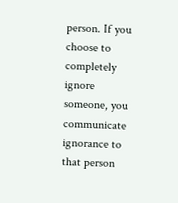person. If you choose to completely ignore someone, you communicate ignorance to that person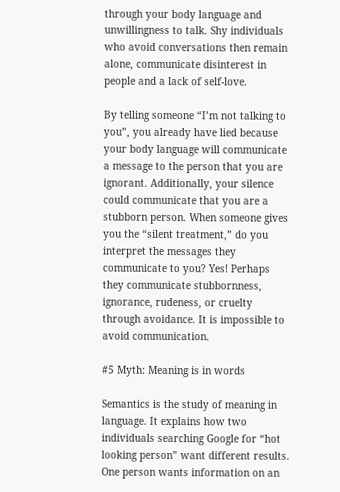through your body language and unwillingness to talk. Shy individuals who avoid conversations then remain alone, communicate disinterest in people and a lack of self-love.

By telling someone “I’m not talking to you”, you already have lied because your body language will communicate a message to the person that you are ignorant. Additionally, your silence could communicate that you are a stubborn person. When someone gives you the “silent treatment,” do you interpret the messages they communicate to you? Yes! Perhaps they communicate stubbornness, ignorance, rudeness, or cruelty through avoidance. It is impossible to avoid communication.

#5 Myth: Meaning is in words

Semantics is the study of meaning in language. It explains how two individuals searching Google for “hot looking person” want different results. One person wants information on an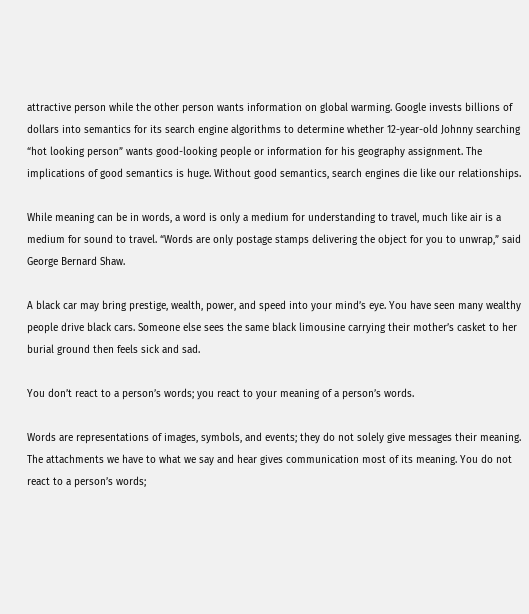attractive person while the other person wants information on global warming. Google invests billions of dollars into semantics for its search engine algorithms to determine whether 12-year-old Johnny searching “hot looking person” wants good-looking people or information for his geography assignment. The implications of good semantics is huge. Without good semantics, search engines die like our relationships.

While meaning can be in words, a word is only a medium for understanding to travel, much like air is a medium for sound to travel. “Words are only postage stamps delivering the object for you to unwrap,” said George Bernard Shaw.

A black car may bring prestige, wealth, power, and speed into your mind’s eye. You have seen many wealthy people drive black cars. Someone else sees the same black limousine carrying their mother’s casket to her burial ground then feels sick and sad.

You don’t react to a person’s words; you react to your meaning of a person’s words.

Words are representations of images, symbols, and events; they do not solely give messages their meaning. The attachments we have to what we say and hear gives communication most of its meaning. You do not react to a person’s words;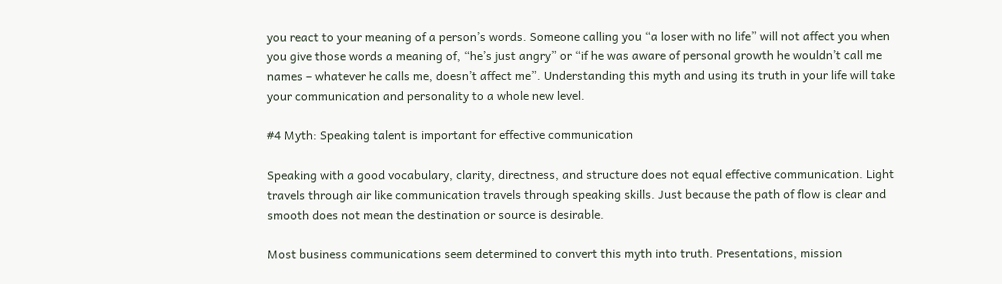you react to your meaning of a person’s words. Someone calling you “a loser with no life” will not affect you when you give those words a meaning of, “he’s just angry” or “if he was aware of personal growth he wouldn’t call me names – whatever he calls me, doesn’t affect me”. Understanding this myth and using its truth in your life will take your communication and personality to a whole new level.

#4 Myth: Speaking talent is important for effective communication

Speaking with a good vocabulary, clarity, directness, and structure does not equal effective communication. Light travels through air like communication travels through speaking skills. Just because the path of flow is clear and smooth does not mean the destination or source is desirable.

Most business communications seem determined to convert this myth into truth. Presentations, mission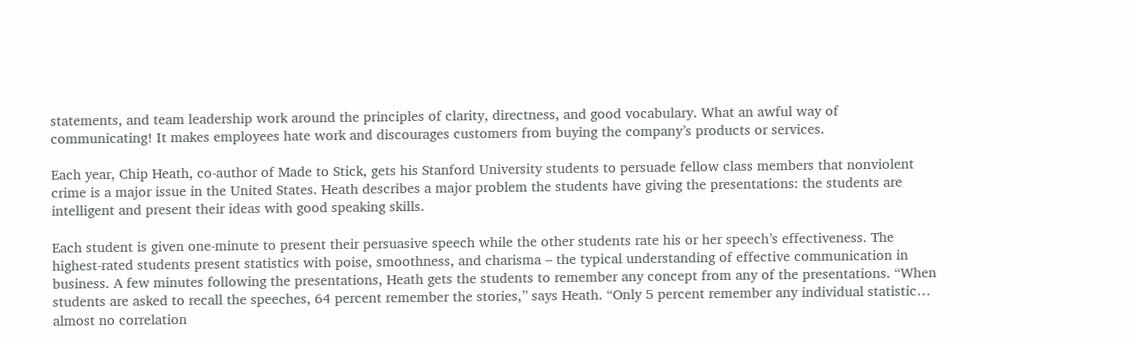statements, and team leadership work around the principles of clarity, directness, and good vocabulary. What an awful way of communicating! It makes employees hate work and discourages customers from buying the company’s products or services.

Each year, Chip Heath, co-author of Made to Stick, gets his Stanford University students to persuade fellow class members that nonviolent crime is a major issue in the United States. Heath describes a major problem the students have giving the presentations: the students are intelligent and present their ideas with good speaking skills.

Each student is given one-minute to present their persuasive speech while the other students rate his or her speech’s effectiveness. The highest-rated students present statistics with poise, smoothness, and charisma – the typical understanding of effective communication in business. A few minutes following the presentations, Heath gets the students to remember any concept from any of the presentations. “When students are asked to recall the speeches, 64 percent remember the stories,” says Heath. “Only 5 percent remember any individual statistic… almost no correlation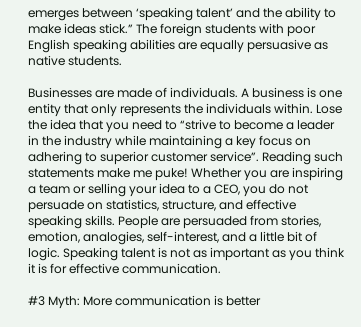emerges between ‘speaking talent’ and the ability to make ideas stick.” The foreign students with poor English speaking abilities are equally persuasive as native students.

Businesses are made of individuals. A business is one entity that only represents the individuals within. Lose the idea that you need to “strive to become a leader in the industry while maintaining a key focus on adhering to superior customer service”. Reading such statements make me puke! Whether you are inspiring a team or selling your idea to a CEO, you do not persuade on statistics, structure, and effective speaking skills. People are persuaded from stories, emotion, analogies, self-interest, and a little bit of logic. Speaking talent is not as important as you think it is for effective communication.

#3 Myth: More communication is better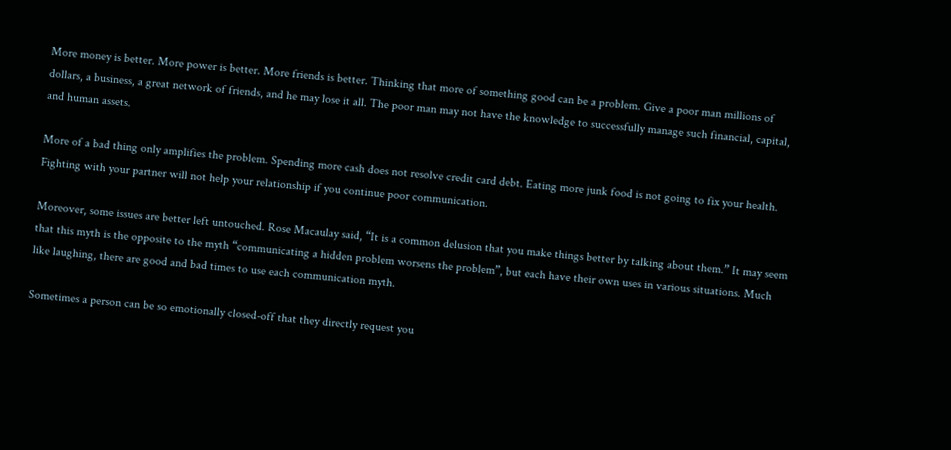More money is better. More power is better. More friends is better. Thinking that more of something good can be a problem. Give a poor man millions of dollars, a business, a great network of friends, and he may lose it all. The poor man may not have the knowledge to successfully manage such financial, capital, and human assets.

More of a bad thing only amplifies the problem. Spending more cash does not resolve credit card debt. Eating more junk food is not going to fix your health. Fighting with your partner will not help your relationship if you continue poor communication.

Moreover, some issues are better left untouched. Rose Macaulay said, “It is a common delusion that you make things better by talking about them.” It may seem that this myth is the opposite to the myth “communicating a hidden problem worsens the problem”, but each have their own uses in various situations. Much like laughing, there are good and bad times to use each communication myth.

Sometimes a person can be so emotionally closed-off that they directly request you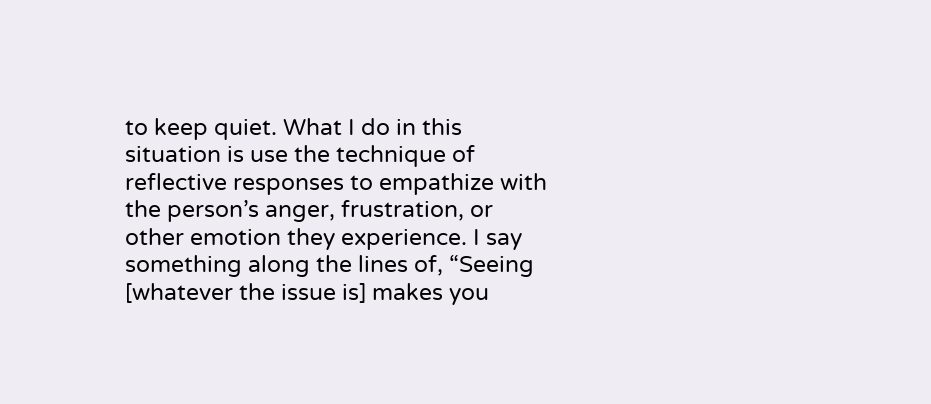to keep quiet. What I do in this situation is use the technique of reflective responses to empathize with the person’s anger, frustration, or other emotion they experience. I say something along the lines of, “Seeing [whatever the issue is] makes you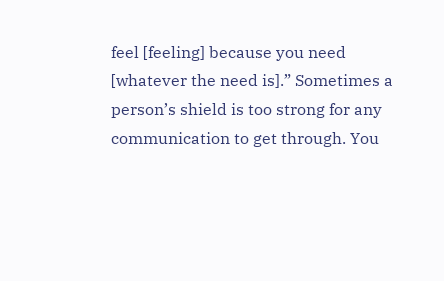feel [feeling] because you need [whatever the need is].” Sometimes a person’s shield is too strong for any communication to get through. You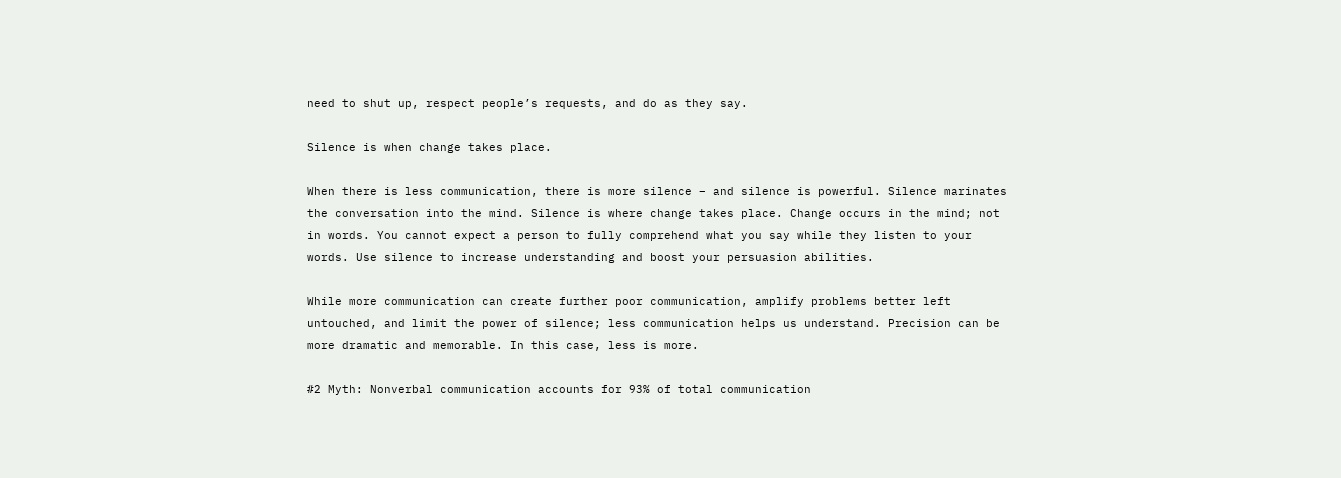need to shut up, respect people’s requests, and do as they say.

Silence is when change takes place.

When there is less communication, there is more silence – and silence is powerful. Silence marinates the conversation into the mind. Silence is where change takes place. Change occurs in the mind; not in words. You cannot expect a person to fully comprehend what you say while they listen to your words. Use silence to increase understanding and boost your persuasion abilities.

While more communication can create further poor communication, amplify problems better left untouched, and limit the power of silence; less communication helps us understand. Precision can be more dramatic and memorable. In this case, less is more.

#2 Myth: Nonverbal communication accounts for 93% of total communication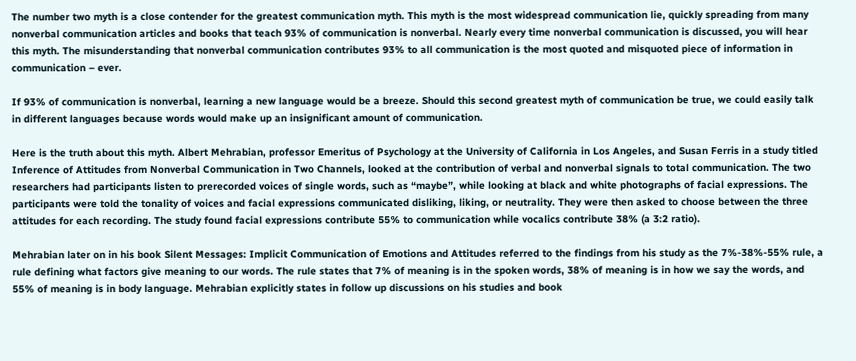The number two myth is a close contender for the greatest communication myth. This myth is the most widespread communication lie, quickly spreading from many nonverbal communication articles and books that teach 93% of communication is nonverbal. Nearly every time nonverbal communication is discussed, you will hear this myth. The misunderstanding that nonverbal communication contributes 93% to all communication is the most quoted and misquoted piece of information in communication – ever.

If 93% of communication is nonverbal, learning a new language would be a breeze. Should this second greatest myth of communication be true, we could easily talk in different languages because words would make up an insignificant amount of communication.

Here is the truth about this myth. Albert Mehrabian, professor Emeritus of Psychology at the University of California in Los Angeles, and Susan Ferris in a study titled Inference of Attitudes from Nonverbal Communication in Two Channels, looked at the contribution of verbal and nonverbal signals to total communication. The two researchers had participants listen to prerecorded voices of single words, such as “maybe”, while looking at black and white photographs of facial expressions. The participants were told the tonality of voices and facial expressions communicated disliking, liking, or neutrality. They were then asked to choose between the three attitudes for each recording. The study found facial expressions contribute 55% to communication while vocalics contribute 38% (a 3:2 ratio).

Mehrabian later on in his book Silent Messages: Implicit Communication of Emotions and Attitudes referred to the findings from his study as the 7%-38%-55% rule, a rule defining what factors give meaning to our words. The rule states that 7% of meaning is in the spoken words, 38% of meaning is in how we say the words, and 55% of meaning is in body language. Mehrabian explicitly states in follow up discussions on his studies and book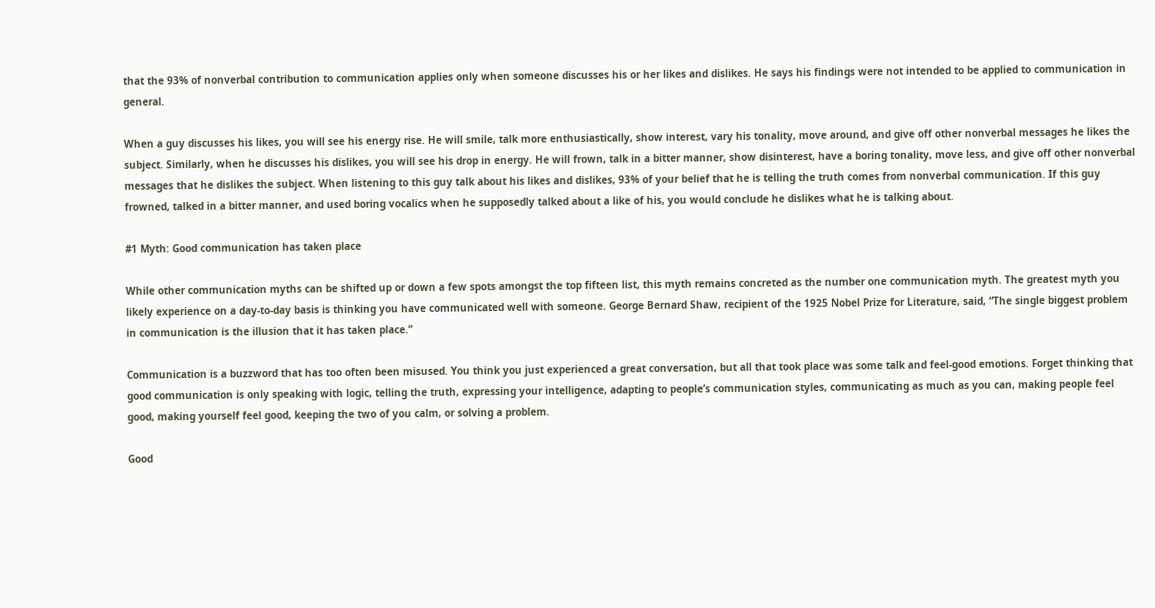that the 93% of nonverbal contribution to communication applies only when someone discusses his or her likes and dislikes. He says his findings were not intended to be applied to communication in general.

When a guy discusses his likes, you will see his energy rise. He will smile, talk more enthusiastically, show interest, vary his tonality, move around, and give off other nonverbal messages he likes the subject. Similarly, when he discusses his dislikes, you will see his drop in energy. He will frown, talk in a bitter manner, show disinterest, have a boring tonality, move less, and give off other nonverbal messages that he dislikes the subject. When listening to this guy talk about his likes and dislikes, 93% of your belief that he is telling the truth comes from nonverbal communication. If this guy frowned, talked in a bitter manner, and used boring vocalics when he supposedly talked about a like of his, you would conclude he dislikes what he is talking about.

#1 Myth: Good communication has taken place

While other communication myths can be shifted up or down a few spots amongst the top fifteen list, this myth remains concreted as the number one communication myth. The greatest myth you likely experience on a day-to-day basis is thinking you have communicated well with someone. George Bernard Shaw, recipient of the 1925 Nobel Prize for Literature, said, “The single biggest problem in communication is the illusion that it has taken place.”

Communication is a buzzword that has too often been misused. You think you just experienced a great conversation, but all that took place was some talk and feel-good emotions. Forget thinking that good communication is only speaking with logic, telling the truth, expressing your intelligence, adapting to people’s communication styles, communicating as much as you can, making people feel good, making yourself feel good, keeping the two of you calm, or solving a problem.

Good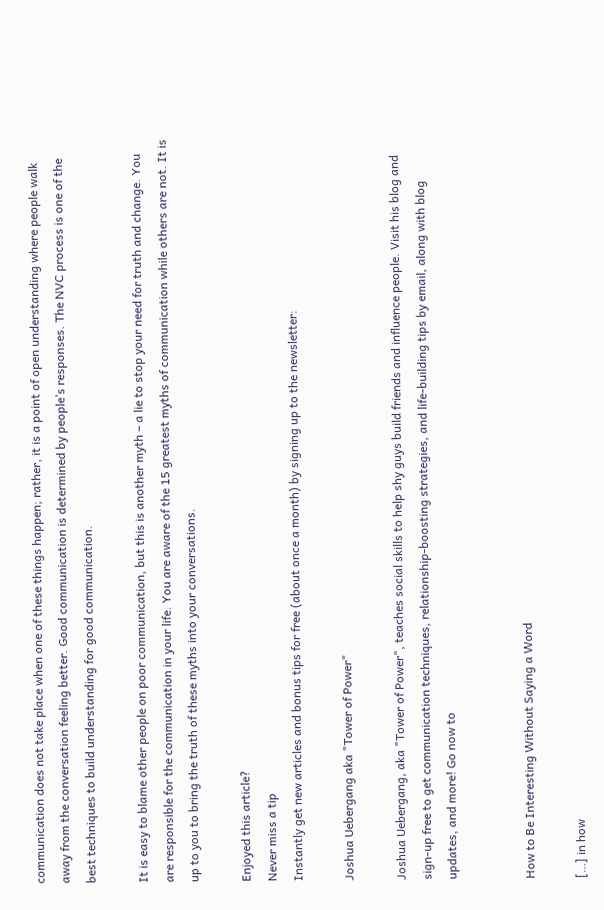communication does not take place when one of these things happen; rather, it is a point of open understanding where people walk away from the conversation feeling better. Good communication is determined by people’s responses. The NVC process is one of the best techniques to build understanding for good communication.

It is easy to blame other people on poor communication, but this is another myth – a lie to stop your need for truth and change. You are responsible for the communication in your life. You are aware of the 15 greatest myths of communication while others are not. It is up to you to bring the truth of these myths into your conversations.

Enjoyed this article?
Never miss a tip
Instantly get new articles and bonus tips for free (about once a month) by signing up to the newsletter:

Joshua Uebergang aka "Tower of Power"

Joshua Uebergang, aka "Tower of Power", teaches social skills to help shy guys build friends and influence people. Visit his blog and sign-up free to get communication techniques, relationship-boosting strategies, and life-building tips by email, along with blog updates, and more! Go now to


How to Be Interesting Without Saying a Word

[…] in how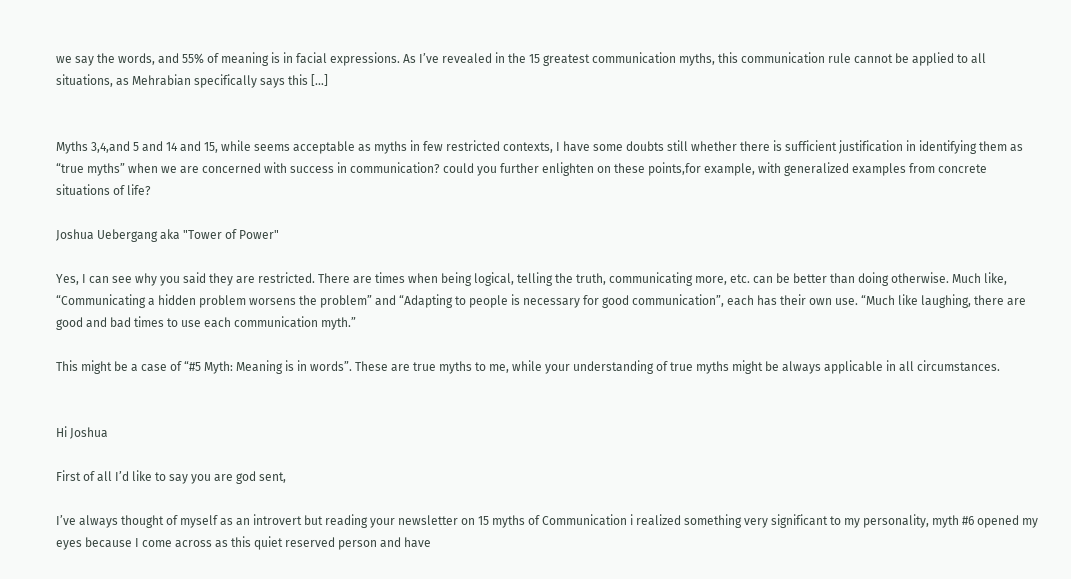we say the words, and 55% of meaning is in facial expressions. As I’ve revealed in the 15 greatest communication myths, this communication rule cannot be applied to all situations, as Mehrabian specifically says this […]


Myths 3,4,and 5 and 14 and 15, while seems acceptable as myths in few restricted contexts, I have some doubts still whether there is sufficient justification in identifying them as “true myths” when we are concerned with success in communication? could you further enlighten on these points,for example, with generalized examples from concrete situations of life?

Joshua Uebergang aka "Tower of Power"

Yes, I can see why you said they are restricted. There are times when being logical, telling the truth, communicating more, etc. can be better than doing otherwise. Much like, “Communicating a hidden problem worsens the problem” and “Adapting to people is necessary for good communication”, each has their own use. “Much like laughing, there are good and bad times to use each communication myth.”

This might be a case of “#5 Myth: Meaning is in words”. These are true myths to me, while your understanding of true myths might be always applicable in all circumstances.


Hi Joshua

First of all I’d like to say you are god sent,

I’ve always thought of myself as an introvert but reading your newsletter on 15 myths of Communication i realized something very significant to my personality, myth #6 opened my eyes because I come across as this quiet reserved person and have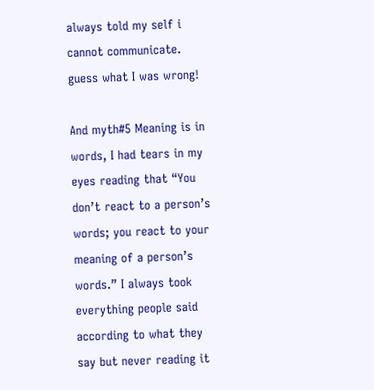always told my self i cannot communicate. guess what I was wrong!

And myth#5 Meaning is in words, I had tears in my eyes reading that “You don’t react to a person’s words; you react to your meaning of a person’s words.” I always took everything people said according to what they say but never reading it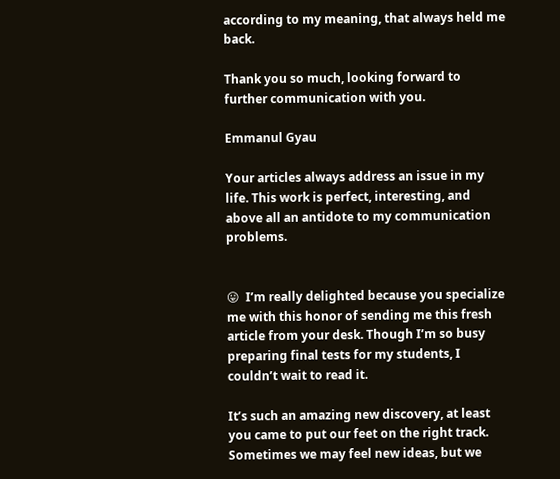according to my meaning, that always held me back.

Thank you so much, looking forward to further communication with you.

Emmanul Gyau

Your articles always address an issue in my life. This work is perfect, interesting, and above all an antidote to my communication problems.


😛  I’m really delighted because you specialize me with this honor of sending me this fresh article from your desk. Though I’m so busy preparing final tests for my students, I couldn’t wait to read it.

It’s such an amazing new discovery, at least you came to put our feet on the right track. Sometimes we may feel new ideas, but we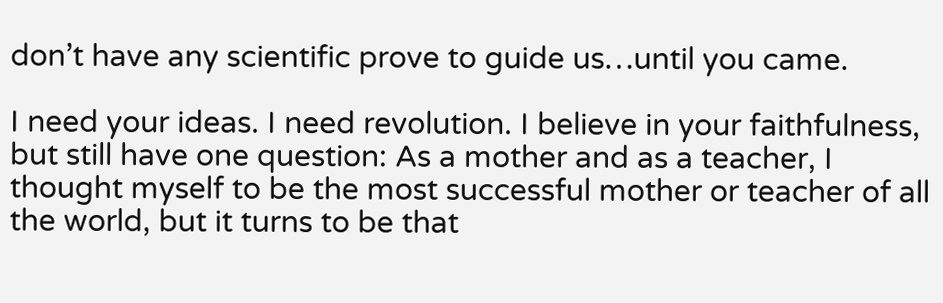don’t have any scientific prove to guide us…until you came.

I need your ideas. I need revolution. I believe in your faithfulness, but still have one question: As a mother and as a teacher, I thought myself to be the most successful mother or teacher of all the world, but it turns to be that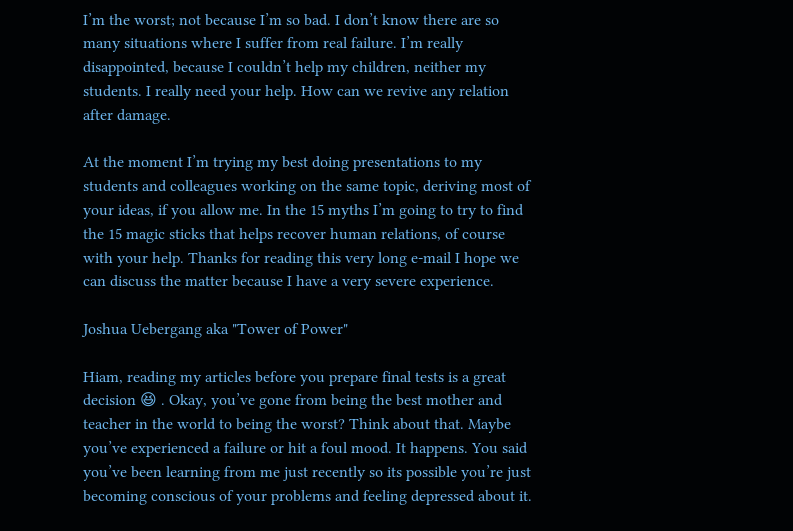I’m the worst; not because I’m so bad. I don’t know there are so many situations where I suffer from real failure. I’m really disappointed, because I couldn’t help my children, neither my students. I really need your help. How can we revive any relation after damage.

At the moment I’m trying my best doing presentations to my students and colleagues working on the same topic, deriving most of your ideas, if you allow me. In the 15 myths I’m going to try to find the 15 magic sticks that helps recover human relations, of course with your help. Thanks for reading this very long e-mail I hope we can discuss the matter because I have a very severe experience.

Joshua Uebergang aka "Tower of Power"

Hiam, reading my articles before you prepare final tests is a great decision 😆 . Okay, you’ve gone from being the best mother and teacher in the world to being the worst? Think about that. Maybe you’ve experienced a failure or hit a foul mood. It happens. You said you’ve been learning from me just recently so its possible you’re just becoming conscious of your problems and feeling depressed about it.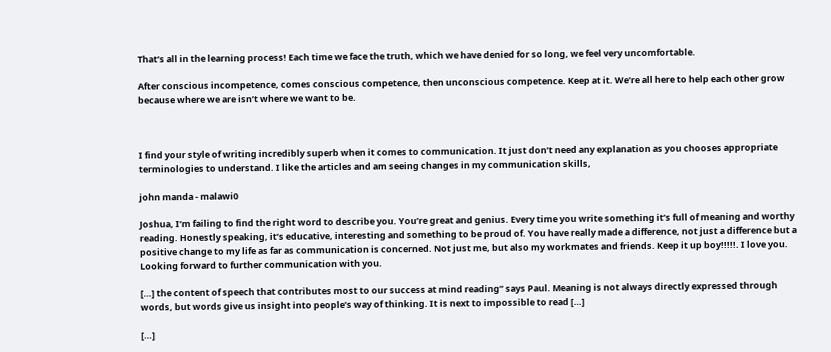That’s all in the learning process! Each time we face the truth, which we have denied for so long, we feel very uncomfortable.

After conscious incompetence, comes conscious competence, then unconscious competence. Keep at it. We’re all here to help each other grow because where we are isn’t where we want to be.



I find your style of writing incredibly superb when it comes to communication. It just don’t need any explanation as you chooses appropriate terminologies to understand. I like the articles and am seeing changes in my communication skills,

john manda - malawi0

Joshua, I’m failing to find the right word to describe you. You’re great and genius. Every time you write something it’s full of meaning and worthy reading. Honestly speaking, it’s educative, interesting and something to be proud of. You have really made a difference, not just a difference but a positive change to my life as far as communication is concerned. Not just me, but also my workmates and friends. Keep it up boy!!!!!. I love you.
Looking forward to further communication with you.

[…] the content of speech that contributes most to our success at mind reading” says Paul. Meaning is not always directly expressed through words, but words give us insight into people’s way of thinking. It is next to impossible to read […]

[…]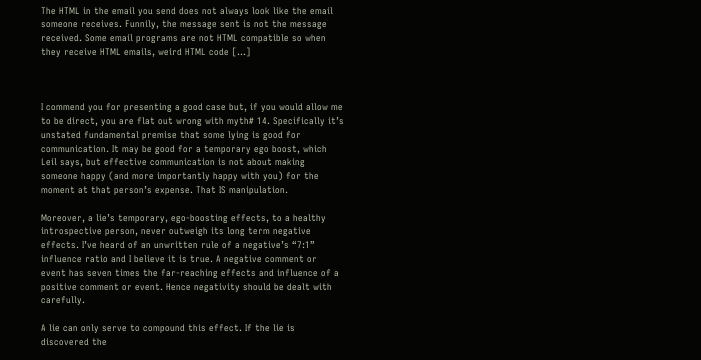The HTML in the email you send does not always look like the email someone receives. Funnily, the message sent is not the message received. Some email programs are not HTML compatible so when they receive HTML emails, weird HTML code […]



I commend you for presenting a good case but, if you would allow me to be direct, you are flat out wrong with myth# 14. Specifically it’s unstated fundamental premise that some lying is good for communication. It may be good for a temporary ego boost, which Leil says, but effective communication is not about making someone happy (and more importantly happy with you) for the moment at that person’s expense. That IS manipulation.

Moreover, a lie’s temporary, ego-boosting effects, to a healthy introspective person, never outweigh its long term negative effects. I’ve heard of an unwritten rule of a negative’s “7:1” influence ratio and I believe it is true. A negative comment or event has seven times the far-reaching effects and influence of a positive comment or event. Hence negativity should be dealt with carefully.

A lie can only serve to compound this effect. If the lie is discovered the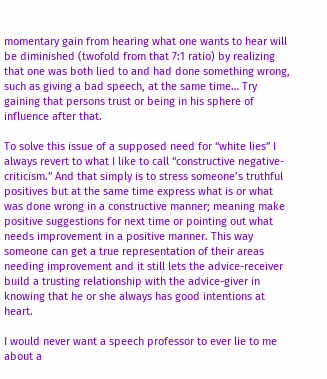momentary gain from hearing what one wants to hear will be diminished (twofold from that 7:1 ratio) by realizing that one was both lied to and had done something wrong, such as giving a bad speech, at the same time… Try gaining that persons trust or being in his sphere of influence after that.

To solve this issue of a supposed need for “white lies” I always revert to what I like to call “constructive negative-criticism.” And that simply is to stress someone’s truthful positives but at the same time express what is or what was done wrong in a constructive manner; meaning make positive suggestions for next time or pointing out what needs improvement in a positive manner. This way someone can get a true representation of their areas needing improvement and it still lets the advice-receiver build a trusting relationship with the advice-giver in knowing that he or she always has good intentions at heart.

I would never want a speech professor to ever lie to me about a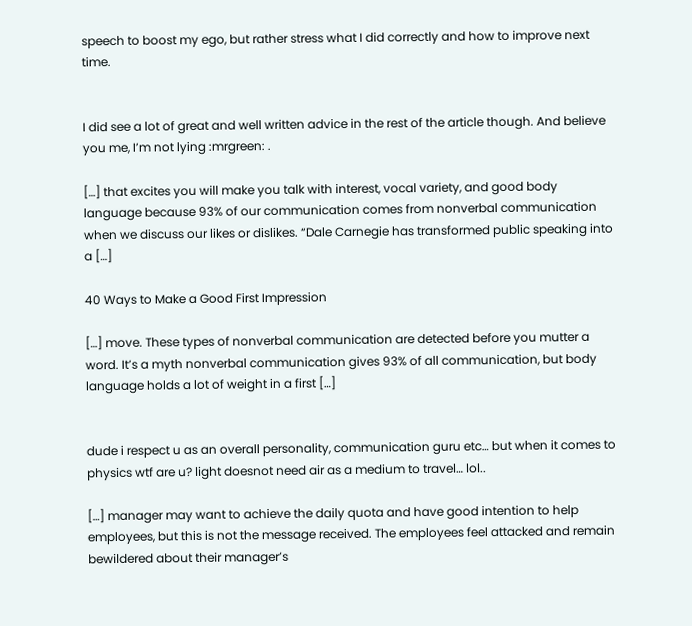speech to boost my ego, but rather stress what I did correctly and how to improve next time.


I did see a lot of great and well written advice in the rest of the article though. And believe you me, I’m not lying :mrgreen: .

[…] that excites you will make you talk with interest, vocal variety, and good body language because 93% of our communication comes from nonverbal communication when we discuss our likes or dislikes. “Dale Carnegie has transformed public speaking into a […]

40 Ways to Make a Good First Impression

[…] move. These types of nonverbal communication are detected before you mutter a word. It’s a myth nonverbal communication gives 93% of all communication, but body language holds a lot of weight in a first […]


dude i respect u as an overall personality, communication guru etc… but when it comes to physics wtf are u? light doesnot need air as a medium to travel… lol..

[…] manager may want to achieve the daily quota and have good intention to help employees, but this is not the message received. The employees feel attacked and remain bewildered about their manager’s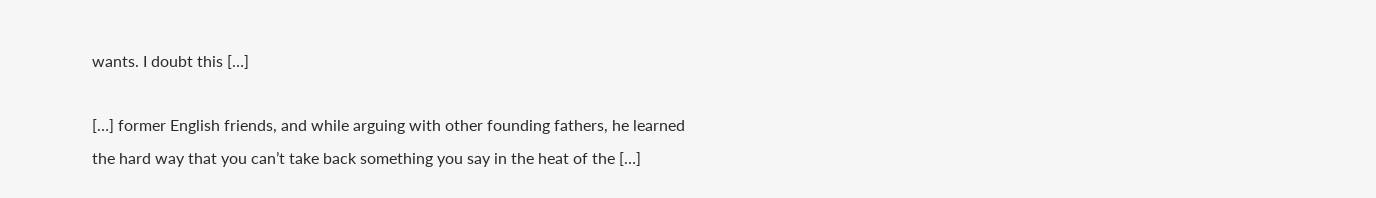wants. I doubt this […]

[…] former English friends, and while arguing with other founding fathers, he learned the hard way that you can’t take back something you say in the heat of the […]